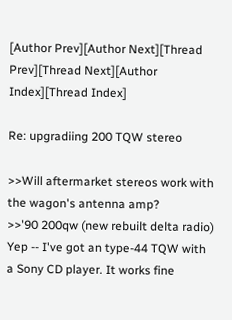[Author Prev][Author Next][Thread Prev][Thread Next][Author Index][Thread Index]

Re: upgradiing 200 TQW stereo

>>Will aftermarket stereos work with the wagon's antenna amp?
>>'90 200qw (new rebuilt delta radio)
Yep -- I've got an type-44 TQW with a Sony CD player. It works fine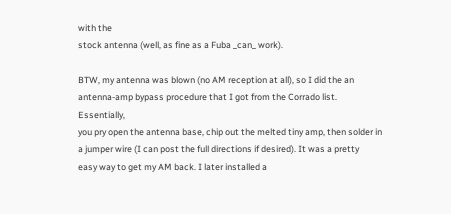with the
stock antenna (well, as fine as a Fuba _can_ work).

BTW, my antenna was blown (no AM reception at all), so I did the an
antenna-amp bypass procedure that I got from the Corrado list.  Essentially,
you pry open the antenna base, chip out the melted tiny amp, then solder in
a jumper wire (I can post the full directions if desired). It was a pretty
easy way to get my AM back. I later installed a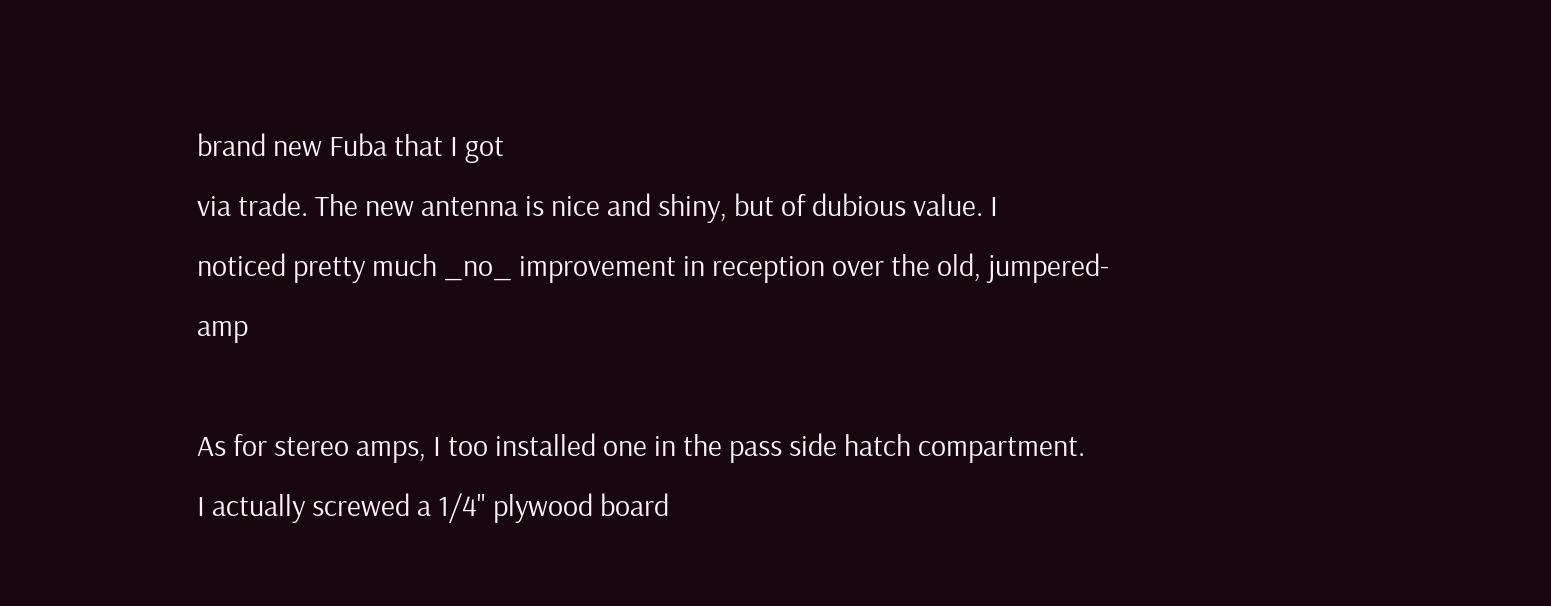brand new Fuba that I got
via trade. The new antenna is nice and shiny, but of dubious value. I
noticed pretty much _no_ improvement in reception over the old, jumpered-amp

As for stereo amps, I too installed one in the pass side hatch compartment.
I actually screwed a 1/4" plywood board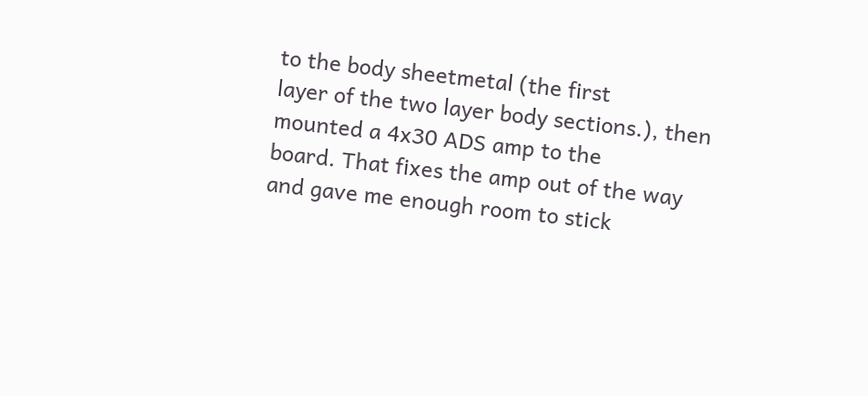to the body sheetmetal (the first
layer of the two layer body sections.), then mounted a 4x30 ADS amp to the
board. That fixes the amp out of the way and gave me enough room to stick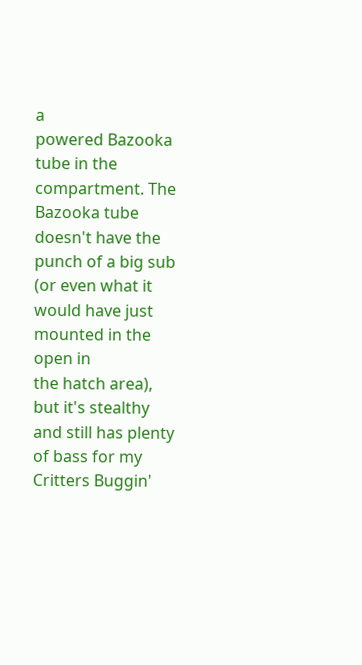a
powered Bazooka tube in the compartment. The Bazooka tube doesn't have the
punch of a big sub (or even what it would have just mounted in the open in
the hatch area), but it's stealthy and still has plenty of bass for my
Critters Buggin'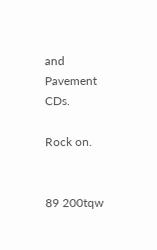and Pavement CDs.

Rock on.


89 200tqw